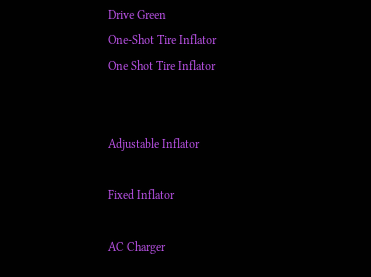Drive Green
One-Shot Tire Inflator
One Shot Tire Inflator


Adjustable Inflator

Fixed Inflator

AC Charger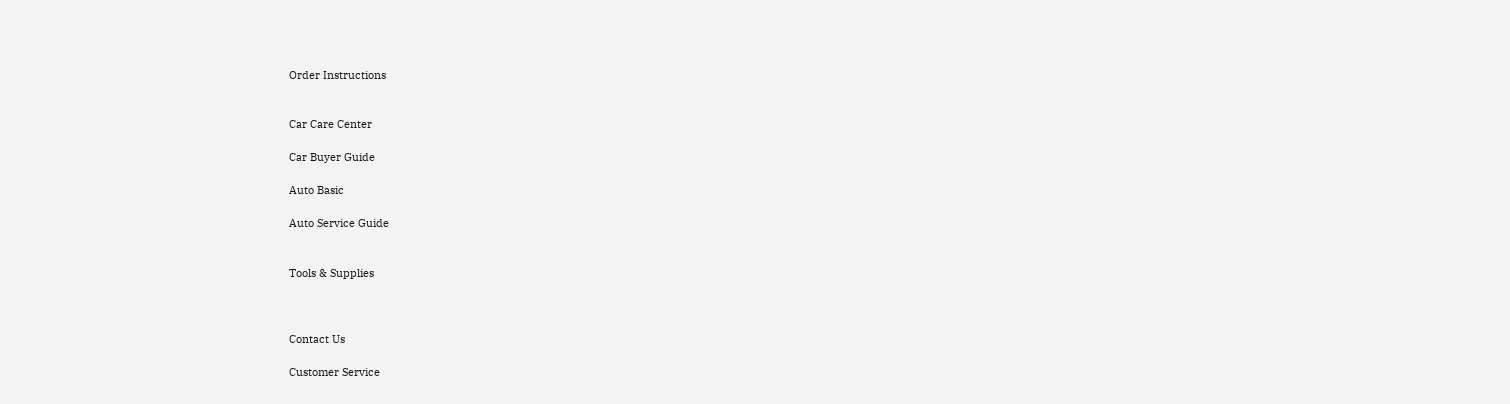Order Instructions


Car Care Center

Car Buyer Guide

Auto Basic

Auto Service Guide


Tools & Supplies



Contact Us

Customer Service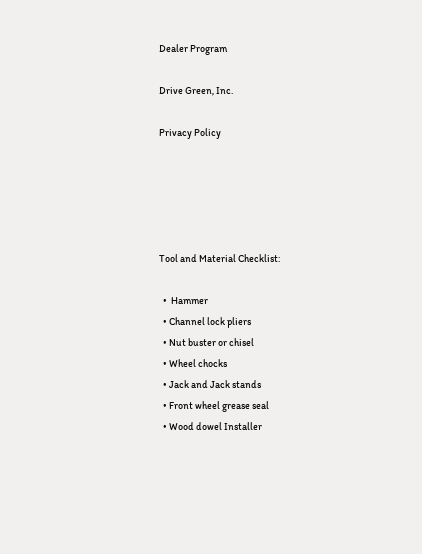Dealer Program

Drive Green, Inc.

Privacy Policy





Tool and Material Checklist:

  •  Hammer
  • Channel lock pliers
  • Nut buster or chisel
  • Wheel chocks
  • Jack and Jack stands
  • Front wheel grease seal
  • Wood dowel Installer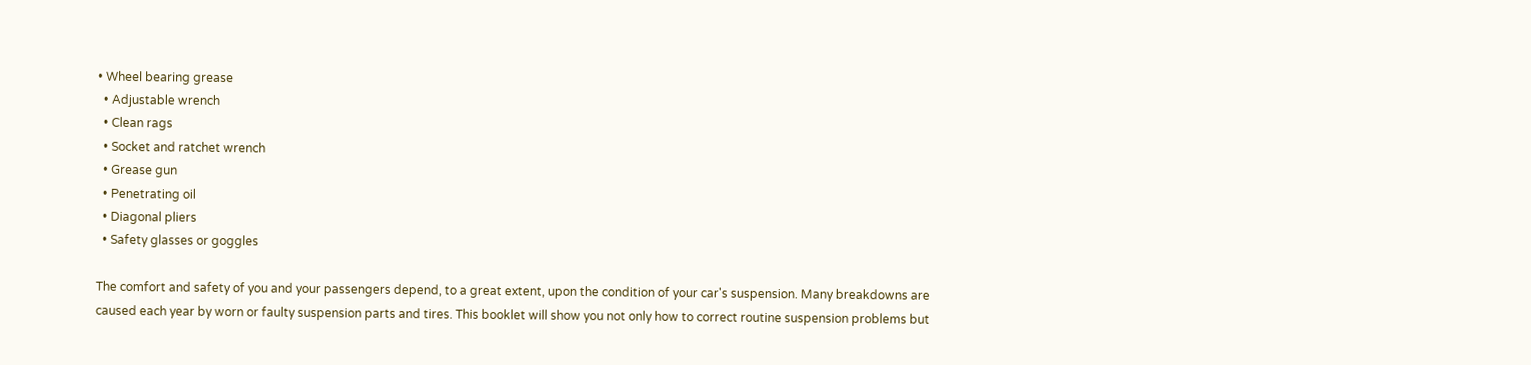• Wheel bearing grease
  • Adjustable wrench
  • Clean rags
  • Socket and ratchet wrench
  • Grease gun
  • Penetrating oil
  • Diagonal pliers
  • Safety glasses or goggles

The comfort and safety of you and your passengers depend, to a great extent, upon the condition of your car's suspension. Many breakdowns are caused each year by worn or faulty suspension parts and tires. This booklet will show you not only how to correct routine suspension problems but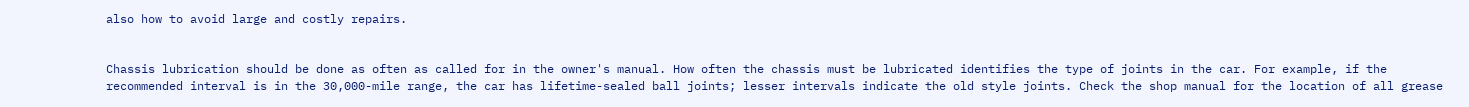also how to avoid large and costly repairs.


Chassis lubrication should be done as often as called for in the owner's manual. How often the chassis must be lubricated identifies the type of joints in the car. For example, if the recommended interval is in the 30,000-mile range, the car has lifetime-sealed ball joints; lesser intervals indicate the old style joints. Check the shop manual for the location of all grease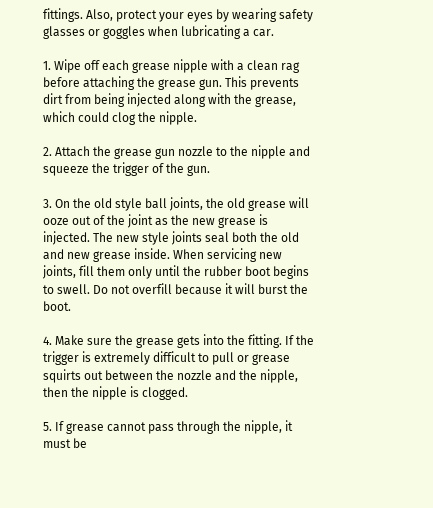fittings. Also, protect your eyes by wearing safety glasses or goggles when lubricating a car.

1. Wipe off each grease nipple with a clean rag before attaching the grease gun. This prevents dirt from being injected along with the grease, which could clog the nipple.

2. Attach the grease gun nozzle to the nipple and squeeze the trigger of the gun.

3. On the old style ball joints, the old grease will ooze out of the joint as the new grease is injected. The new style joints seal both the old and new grease inside. When servicing new joints, fill them only until the rubber boot begins to swell. Do not overfill because it will burst the boot.

4. Make sure the grease gets into the fitting. If the trigger is extremely difficult to pull or grease squirts out between the nozzle and the nipple, then the nipple is clogged.

5. If grease cannot pass through the nipple, it must be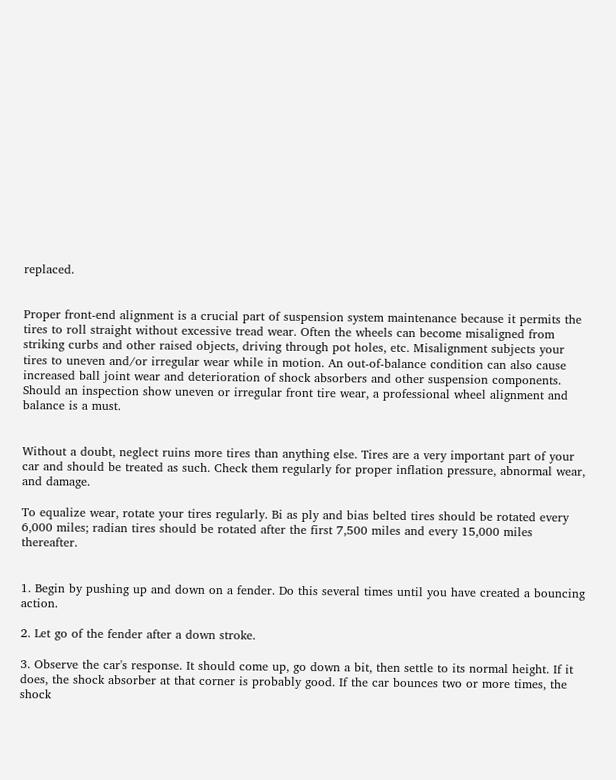replaced.


Proper front-end alignment is a crucial part of suspension system maintenance because it permits the tires to roll straight without excessive tread wear. Often the wheels can become misaligned from striking curbs and other raised objects, driving through pot holes, etc. Misalignment subjects your tires to uneven and/or irregular wear while in motion. An out-of-balance condition can also cause increased ball joint wear and deterioration of shock absorbers and other suspension components. Should an inspection show uneven or irregular front tire wear, a professional wheel alignment and balance is a must.


Without a doubt, neglect ruins more tires than anything else. Tires are a very important part of your car and should be treated as such. Check them regularly for proper inflation pressure, abnormal wear, and damage.

To equalize wear, rotate your tires regularly. Bi as ply and bias belted tires should be rotated every 6,000 miles; radian tires should be rotated after the first 7,500 miles and every 15,000 miles thereafter.


1. Begin by pushing up and down on a fender. Do this several times until you have created a bouncing action.

2. Let go of the fender after a down stroke.

3. Observe the car's response. It should come up, go down a bit, then settle to its normal height. If it does, the shock absorber at that corner is probably good. If the car bounces two or more times, the shock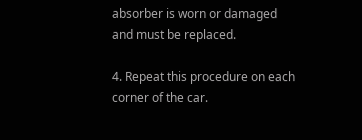absorber is worn or damaged and must be replaced.

4. Repeat this procedure on each corner of the car.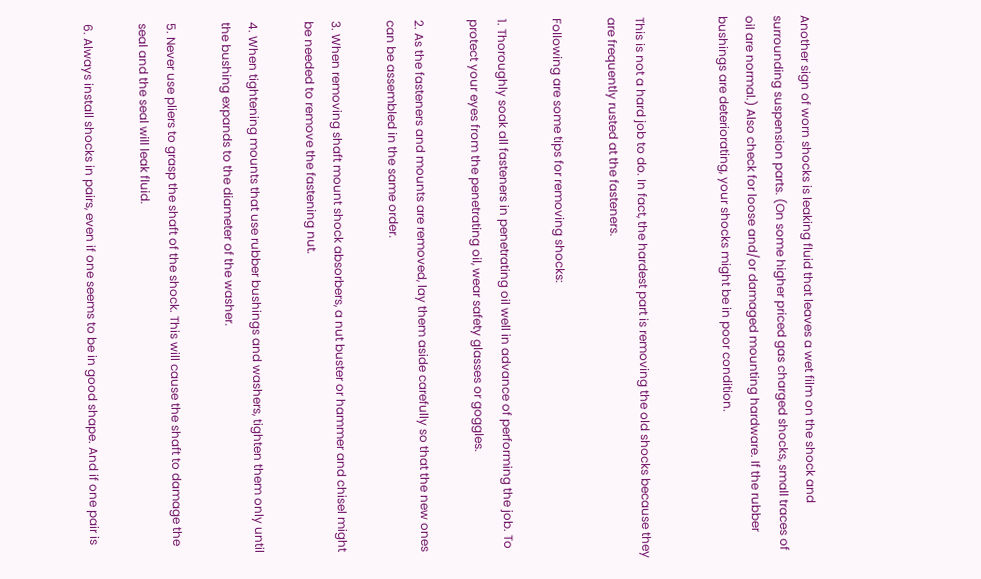Another sign of worn shocks is leaking fluid that leaves a wet film on the shock and surrounding suspension parts. (On some higher priced gas charged shocks, small traces of oil are normal.) Also check for loose and/or damaged mounting hardware. If the rubber bushings are deteriorating, your shocks might be in poor condition.


This is not a hard job to do. In fact, the hardest part is removing the old shocks because they are frequently rusted at the fasteners.

Following are some tips for removing shocks:

1. Thoroughly soak all fasteners in penetrating oil well in advance of performing the job. To protect your eyes from the penetrating oil, wear safety glasses or goggles.

2. As the fasteners and mounts are removed, lay them aside carefully so that the new ones can be assembled in the same order.

3. When removing shaft mount shock absorbers, a nut buster or hammer and chisel might be needed to remove the fastening nut.

4. When tightening mounts that use rubber bushings and washers, tighten them only until the bushing expands to the diameter of the washer.

5. Never use pliers to grasp the shaft of the shock. This will cause the shaft to damage the seal and the seal will leak fluid.

6. Always install shocks in pairs, even if one seems to be in good shape. And if one pair is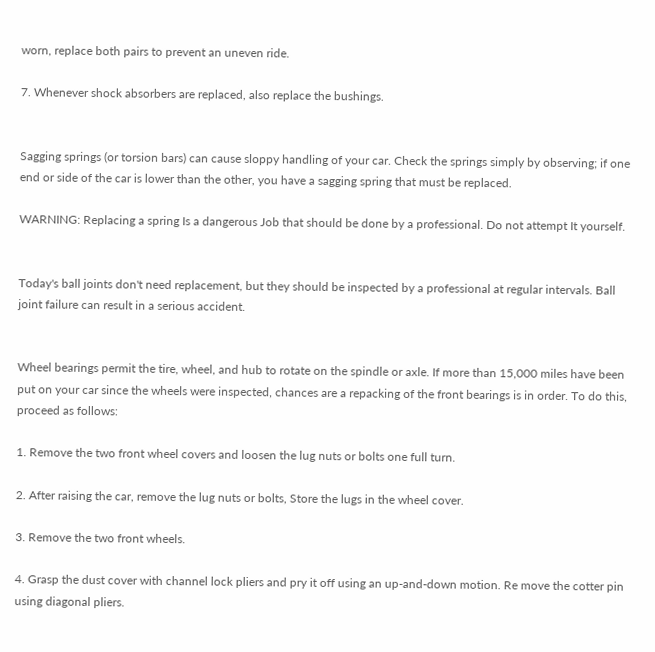worn, replace both pairs to prevent an uneven ride.

7. Whenever shock absorbers are replaced, also replace the bushings.


Sagging springs (or torsion bars) can cause sloppy handling of your car. Check the springs simply by observing; if one end or side of the car is lower than the other, you have a sagging spring that must be replaced.

WARNING: Replacing a spring Is a dangerous Job that should be done by a professional. Do not attempt It yourself.


Today's ball joints don't need replacement, but they should be inspected by a professional at regular intervals. Ball joint failure can result in a serious accident.


Wheel bearings permit the tire, wheel, and hub to rotate on the spindle or axle. If more than 15,000 miles have been put on your car since the wheels were inspected, chances are a repacking of the front bearings is in order. To do this, proceed as follows:

1. Remove the two front wheel covers and loosen the lug nuts or bolts one full turn.

2. After raising the car, remove the lug nuts or bolts, Store the lugs in the wheel cover.

3. Remove the two front wheels.

4. Grasp the dust cover with channel lock pliers and pry it off using an up-and-down motion. Re move the cotter pin using diagonal pliers.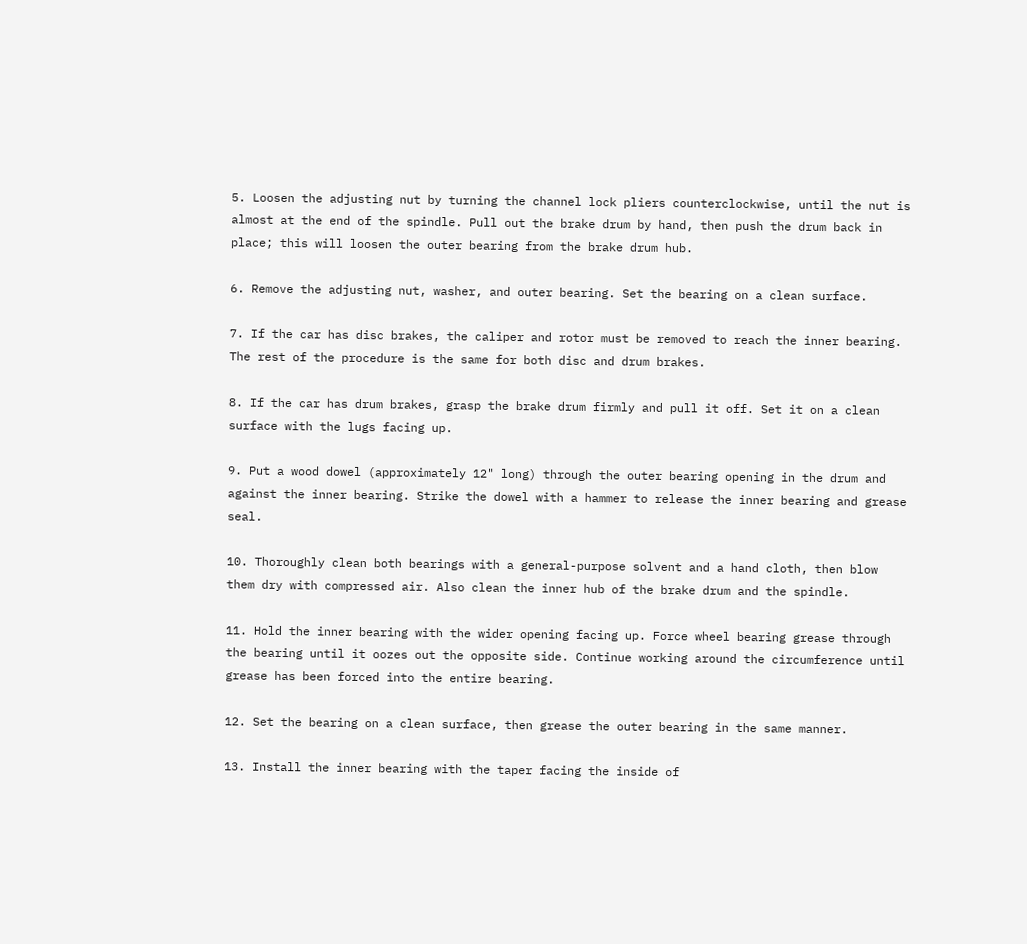5. Loosen the adjusting nut by turning the channel lock pliers counterclockwise, until the nut is almost at the end of the spindle. Pull out the brake drum by hand, then push the drum back in place; this will loosen the outer bearing from the brake drum hub.

6. Remove the adjusting nut, washer, and outer bearing. Set the bearing on a clean surface.

7. If the car has disc brakes, the caliper and rotor must be removed to reach the inner bearing. The rest of the procedure is the same for both disc and drum brakes.

8. If the car has drum brakes, grasp the brake drum firmly and pull it off. Set it on a clean surface with the lugs facing up.

9. Put a wood dowel (approximately 12" long) through the outer bearing opening in the drum and against the inner bearing. Strike the dowel with a hammer to release the inner bearing and grease seal.

10. Thoroughly clean both bearings with a general-purpose solvent and a hand cloth, then blow them dry with compressed air. Also clean the inner hub of the brake drum and the spindle.

11. Hold the inner bearing with the wider opening facing up. Force wheel bearing grease through the bearing until it oozes out the opposite side. Continue working around the circumference until grease has been forced into the entire bearing.

12. Set the bearing on a clean surface, then grease the outer bearing in the same manner.

13. Install the inner bearing with the taper facing the inside of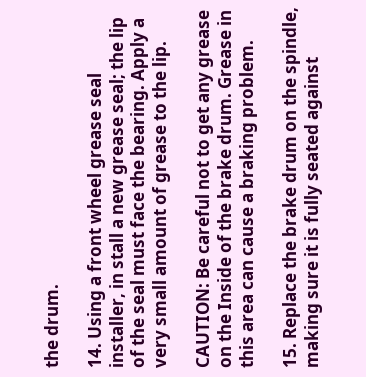the drum.

14. Using a front wheel grease seal installer, in stall a new grease seal; the lip of the seal must face the bearing. Apply a very small amount of grease to the lip.

CAUTION: Be careful not to get any grease on the Inside of the brake drum. Grease in this area can cause a braking problem.

15. Replace the brake drum on the spindle, making sure it is fully seated against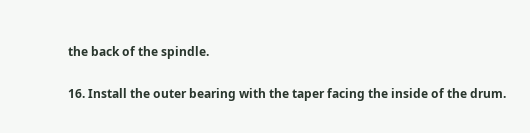the back of the spindle.

16. Install the outer bearing with the taper facing the inside of the drum.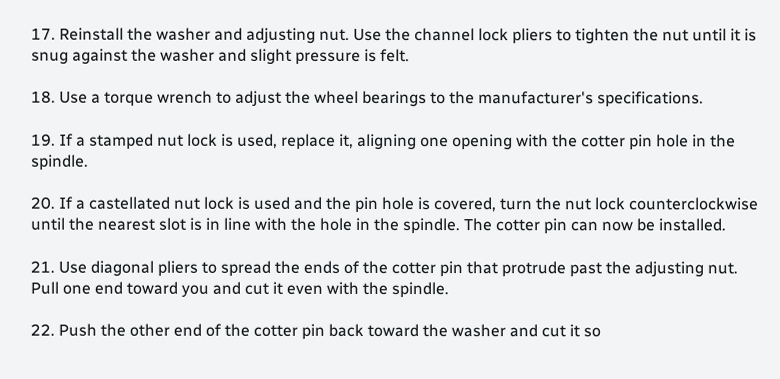17. Reinstall the washer and adjusting nut. Use the channel lock pliers to tighten the nut until it is snug against the washer and slight pressure is felt.

18. Use a torque wrench to adjust the wheel bearings to the manufacturer's specifications.

19. If a stamped nut lock is used, replace it, aligning one opening with the cotter pin hole in the spindle.

20. If a castellated nut lock is used and the pin hole is covered, turn the nut lock counterclockwise until the nearest slot is in line with the hole in the spindle. The cotter pin can now be installed.

21. Use diagonal pliers to spread the ends of the cotter pin that protrude past the adjusting nut. Pull one end toward you and cut it even with the spindle.

22. Push the other end of the cotter pin back toward the washer and cut it so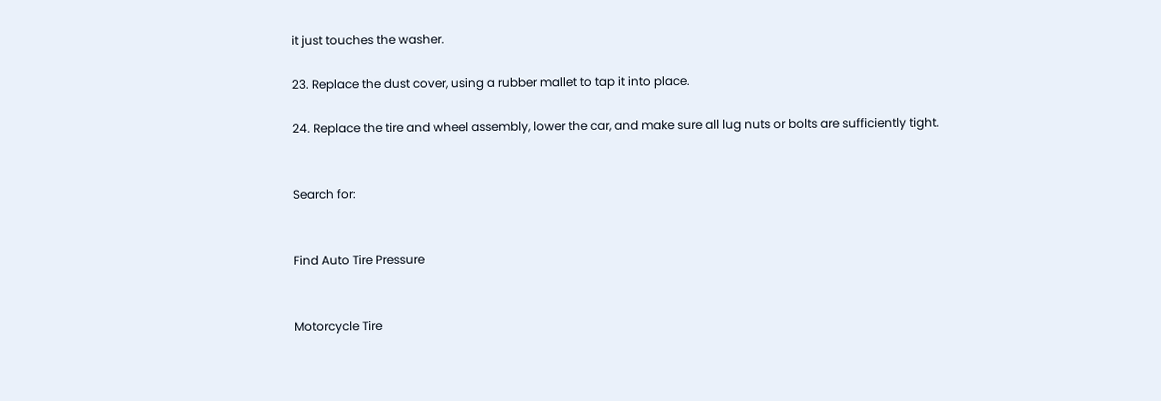it just touches the washer.

23. Replace the dust cover, using a rubber mallet to tap it into place.

24. Replace the tire and wheel assembly, lower the car, and make sure all lug nuts or bolts are sufficiently tight.


Search for:


Find Auto Tire Pressure


Motorcycle Tire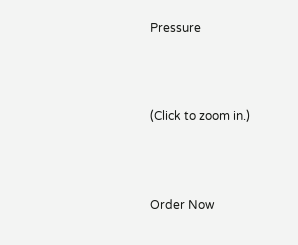Pressure



(Click to zoom in.)



Order Now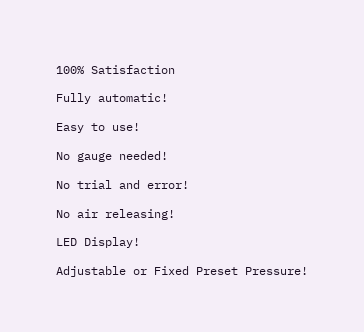100% Satisfaction

Fully automatic!

Easy to use!

No gauge needed!

No trial and error!

No air releasing!

LED Display!

Adjustable or Fixed Preset Pressure!